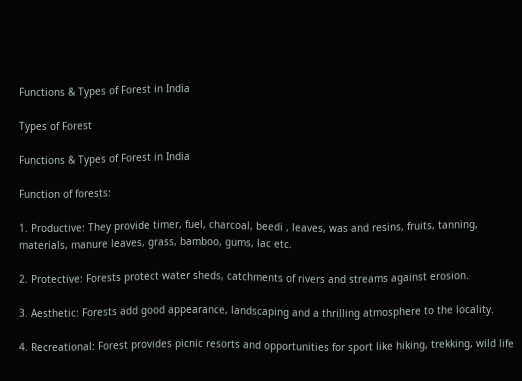Functions & Types of Forest in India

Types of Forest

Functions & Types of Forest in India

Function of forests:

1. Productive: They provide timer, fuel, charcoal, beedi , leaves, was and resins, fruits, tanning, materials, manure leaves, grass, bamboo, gums, lac etc.

2. Protective: Forests protect water sheds, catchments of rivers and streams against erosion.

3. Aesthetic: Forests add good appearance, landscaping and a thrilling atmosphere to the locality.

4. Recreational: Forest provides picnic resorts and opportunities for sport like hiking, trekking, wild life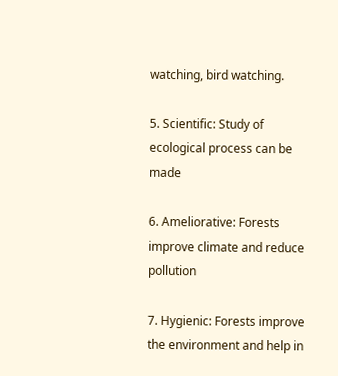watching, bird watching.

5. Scientific: Study of ecological process can be made

6. Ameliorative: Forests improve climate and reduce pollution

7. Hygienic: Forests improve the environment and help in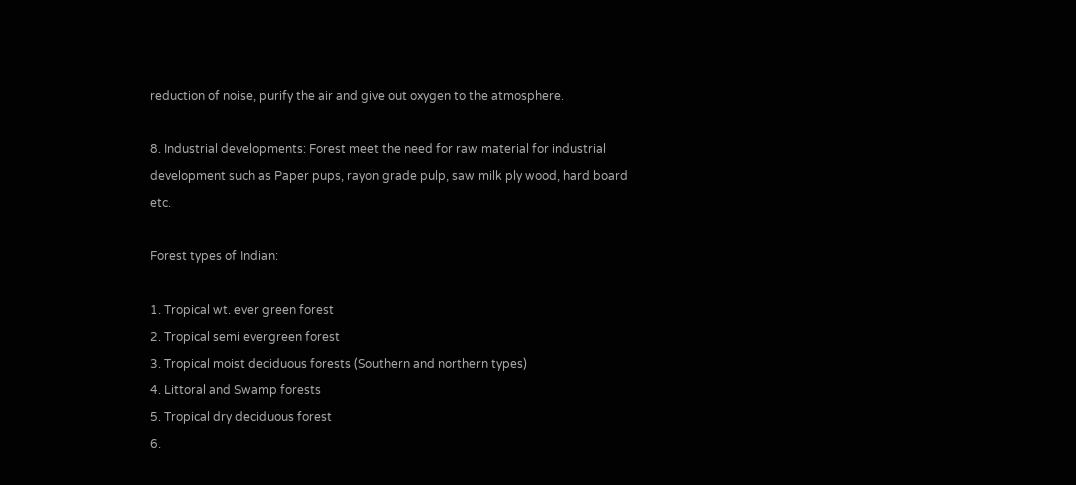reduction of noise, purify the air and give out oxygen to the atmosphere.

8. Industrial developments: Forest meet the need for raw material for industrial development such as Paper pups, rayon grade pulp, saw milk ply wood, hard board etc.

Forest types of Indian:

1. Tropical wt. ever green forest
2. Tropical semi evergreen forest
3. Tropical moist deciduous forests (Southern and northern types)
4. Littoral and Swamp forests
5. Tropical dry deciduous forest
6.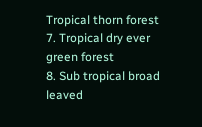Tropical thorn forest
7. Tropical dry ever green forest
8. Sub tropical broad leaved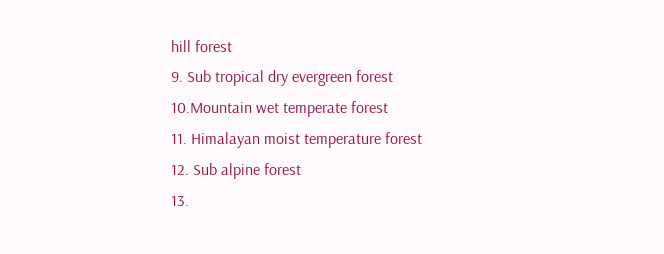hill forest
9. Sub tropical dry evergreen forest
10.Mountain wet temperate forest
11. Himalayan moist temperature forest
12. Sub alpine forest
13.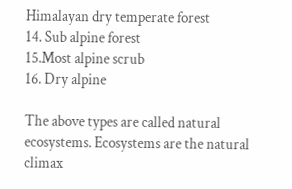Himalayan dry temperate forest
14. Sub alpine forest
15.Most alpine scrub
16. Dry alpine

The above types are called natural ecosystems. Ecosystems are the natural climax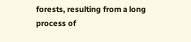forests, resulting from a long process of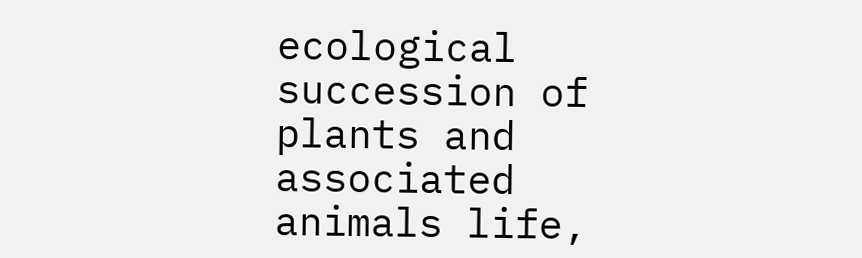ecological succession of plants and associated animals life,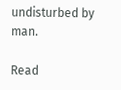undisturbed by man.

Read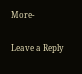More-

Leave a Reply